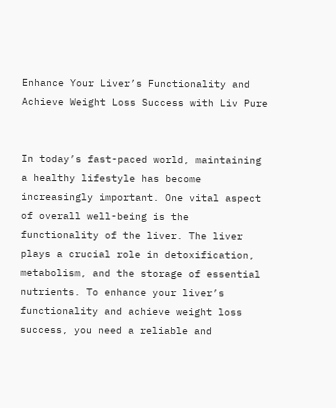Enhance Your Liver’s Functionality and Achieve Weight Loss Success with Liv Pure


In today’s fast-paced world, maintaining a healthy lifestyle has become increasingly important. One vital aspect of overall well-being is the functionality of the liver. The liver plays a crucial role in detoxification, metabolism, and the storage of essential nutrients. To enhance your liver’s functionality and achieve weight loss success, you need a reliable and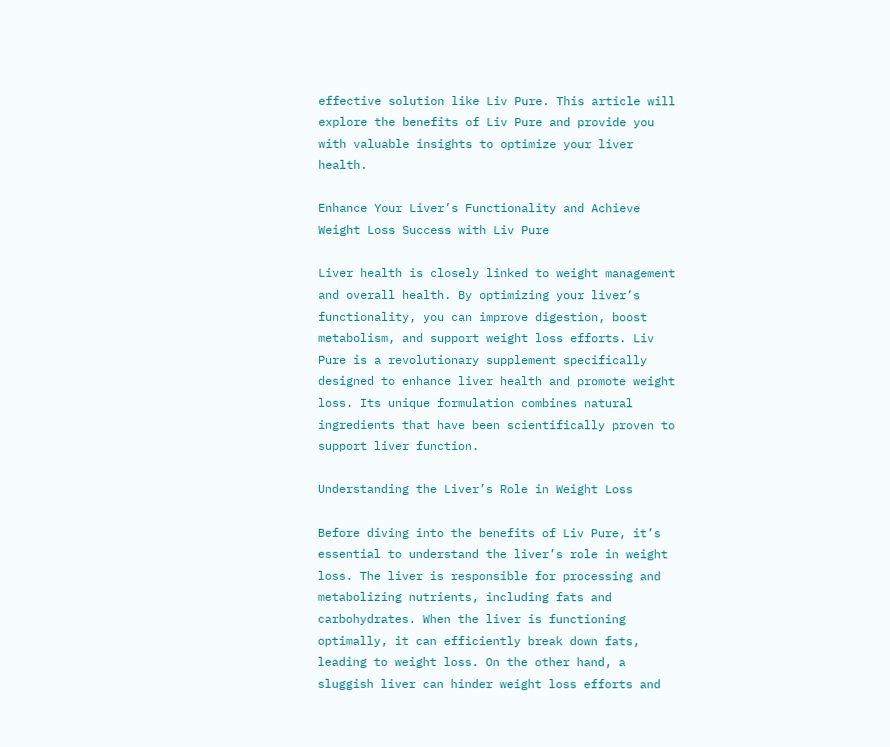effective solution like Liv Pure. This article will explore the benefits of Liv Pure and provide you with valuable insights to optimize your liver health.

Enhance Your Liver’s Functionality and Achieve Weight Loss Success with Liv Pure

Liver health is closely linked to weight management and overall health. By optimizing your liver’s functionality, you can improve digestion, boost metabolism, and support weight loss efforts. Liv Pure is a revolutionary supplement specifically designed to enhance liver health and promote weight loss. Its unique formulation combines natural ingredients that have been scientifically proven to support liver function.

Understanding the Liver’s Role in Weight Loss

Before diving into the benefits of Liv Pure, it’s essential to understand the liver’s role in weight loss. The liver is responsible for processing and metabolizing nutrients, including fats and carbohydrates. When the liver is functioning optimally, it can efficiently break down fats, leading to weight loss. On the other hand, a sluggish liver can hinder weight loss efforts and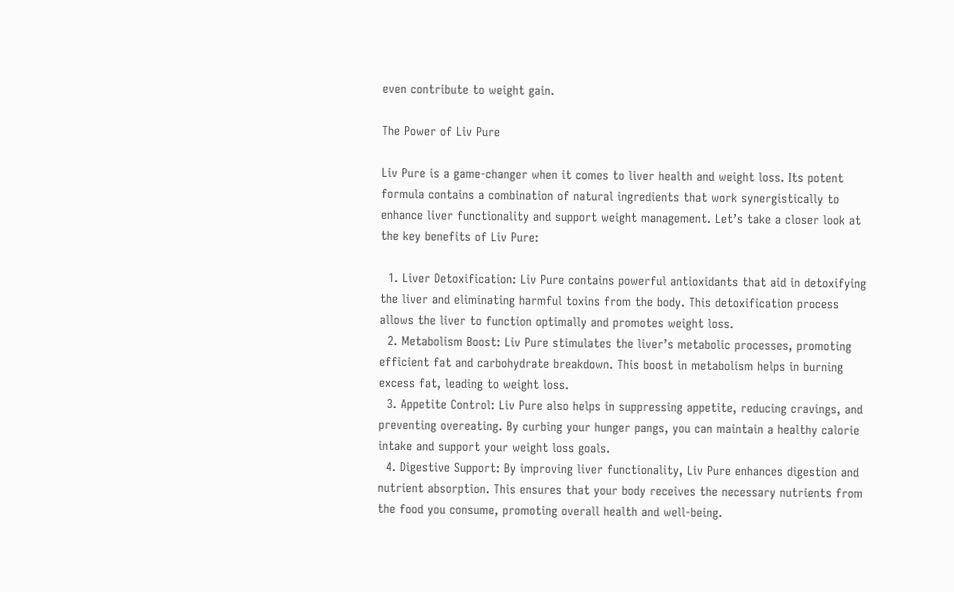even contribute to weight gain.

The Power of Liv Pure

Liv Pure is a game-changer when it comes to liver health and weight loss. Its potent formula contains a combination of natural ingredients that work synergistically to enhance liver functionality and support weight management. Let’s take a closer look at the key benefits of Liv Pure:

  1. Liver Detoxification: Liv Pure contains powerful antioxidants that aid in detoxifying the liver and eliminating harmful toxins from the body. This detoxification process allows the liver to function optimally and promotes weight loss.
  2. Metabolism Boost: Liv Pure stimulates the liver’s metabolic processes, promoting efficient fat and carbohydrate breakdown. This boost in metabolism helps in burning excess fat, leading to weight loss.
  3. Appetite Control: Liv Pure also helps in suppressing appetite, reducing cravings, and preventing overeating. By curbing your hunger pangs, you can maintain a healthy calorie intake and support your weight loss goals.
  4. Digestive Support: By improving liver functionality, Liv Pure enhances digestion and nutrient absorption. This ensures that your body receives the necessary nutrients from the food you consume, promoting overall health and well-being.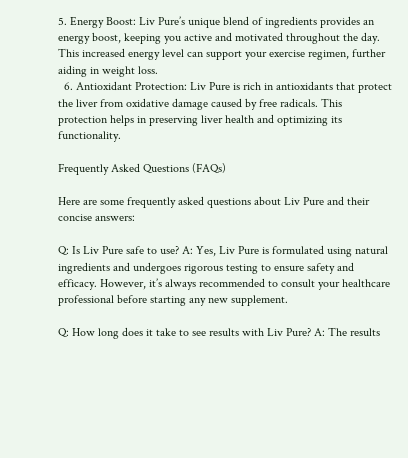5. Energy Boost: Liv Pure’s unique blend of ingredients provides an energy boost, keeping you active and motivated throughout the day. This increased energy level can support your exercise regimen, further aiding in weight loss.
  6. Antioxidant Protection: Liv Pure is rich in antioxidants that protect the liver from oxidative damage caused by free radicals. This protection helps in preserving liver health and optimizing its functionality.

Frequently Asked Questions (FAQs)

Here are some frequently asked questions about Liv Pure and their concise answers:

Q: Is Liv Pure safe to use? A: Yes, Liv Pure is formulated using natural ingredients and undergoes rigorous testing to ensure safety and efficacy. However, it’s always recommended to consult your healthcare professional before starting any new supplement.

Q: How long does it take to see results with Liv Pure? A: The results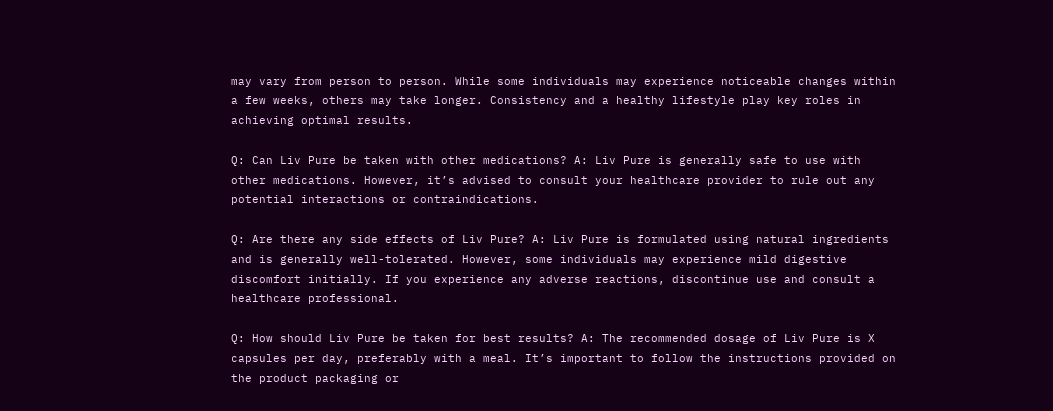may vary from person to person. While some individuals may experience noticeable changes within a few weeks, others may take longer. Consistency and a healthy lifestyle play key roles in achieving optimal results.

Q: Can Liv Pure be taken with other medications? A: Liv Pure is generally safe to use with other medications. However, it’s advised to consult your healthcare provider to rule out any potential interactions or contraindications.

Q: Are there any side effects of Liv Pure? A: Liv Pure is formulated using natural ingredients and is generally well-tolerated. However, some individuals may experience mild digestive discomfort initially. If you experience any adverse reactions, discontinue use and consult a healthcare professional.

Q: How should Liv Pure be taken for best results? A: The recommended dosage of Liv Pure is X capsules per day, preferably with a meal. It’s important to follow the instructions provided on the product packaging or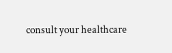consult your healthcare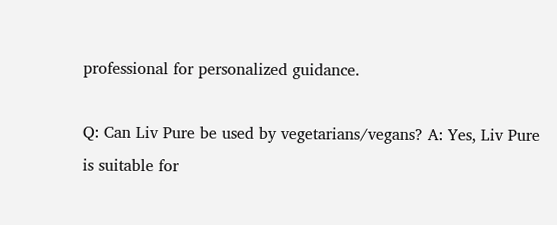professional for personalized guidance.

Q: Can Liv Pure be used by vegetarians/vegans? A: Yes, Liv Pure is suitable for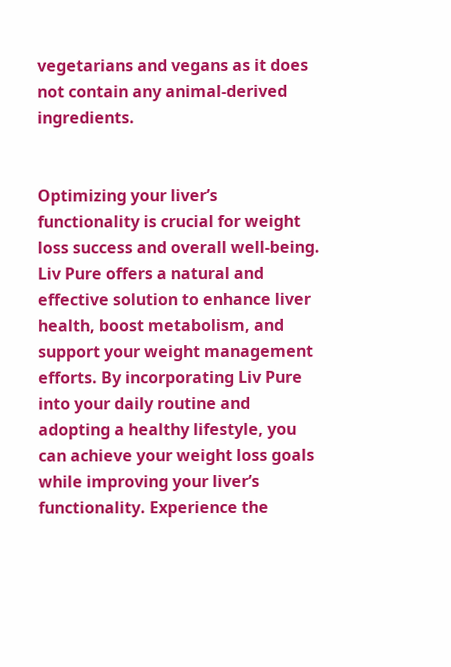vegetarians and vegans as it does not contain any animal-derived ingredients.


Optimizing your liver’s functionality is crucial for weight loss success and overall well-being. Liv Pure offers a natural and effective solution to enhance liver health, boost metabolism, and support your weight management efforts. By incorporating Liv Pure into your daily routine and adopting a healthy lifestyle, you can achieve your weight loss goals while improving your liver’s functionality. Experience the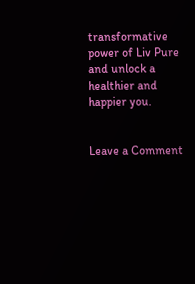transformative power of Liv Pure and unlock a healthier and happier you.


Leave a Comment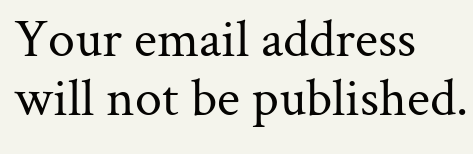Your email address will not be published.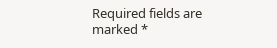Required fields are marked *